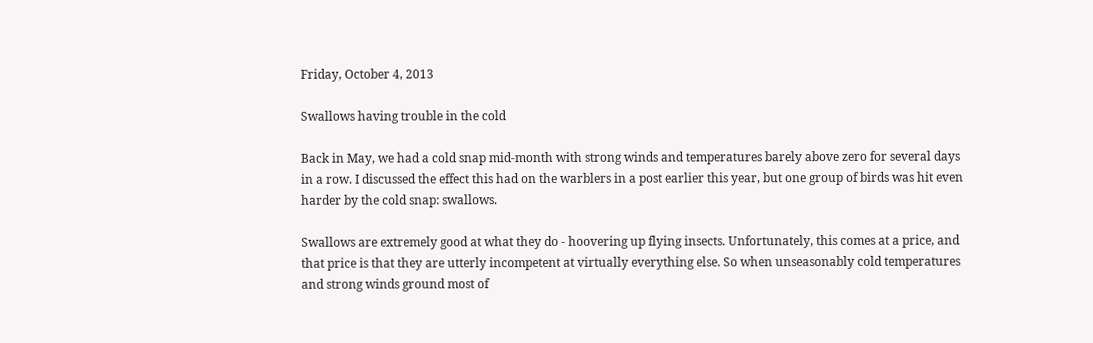Friday, October 4, 2013

Swallows having trouble in the cold

Back in May, we had a cold snap mid-month with strong winds and temperatures barely above zero for several days in a row. I discussed the effect this had on the warblers in a post earlier this year, but one group of birds was hit even harder by the cold snap: swallows.

Swallows are extremely good at what they do - hoovering up flying insects. Unfortunately, this comes at a price, and that price is that they are utterly incompetent at virtually everything else. So when unseasonably cold temperatures and strong winds ground most of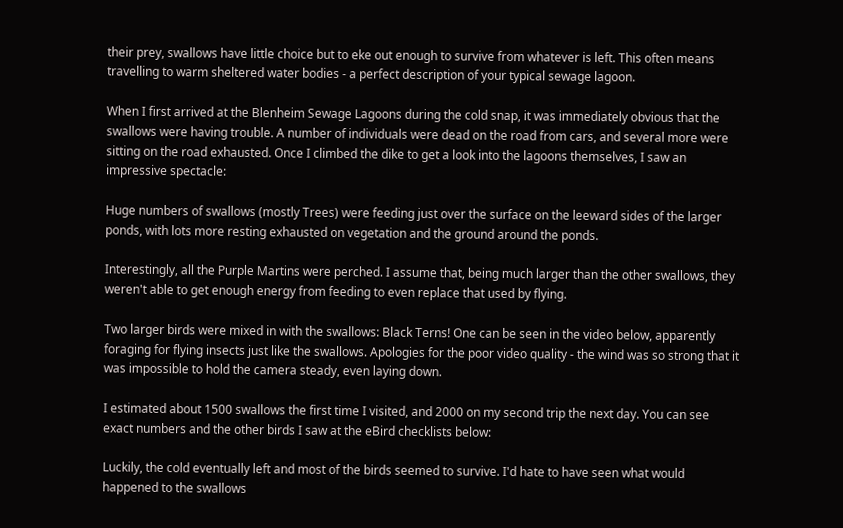their prey, swallows have little choice but to eke out enough to survive from whatever is left. This often means travelling to warm sheltered water bodies - a perfect description of your typical sewage lagoon.

When I first arrived at the Blenheim Sewage Lagoons during the cold snap, it was immediately obvious that the swallows were having trouble. A number of individuals were dead on the road from cars, and several more were sitting on the road exhausted. Once I climbed the dike to get a look into the lagoons themselves, I saw an impressive spectacle:

Huge numbers of swallows (mostly Trees) were feeding just over the surface on the leeward sides of the larger ponds, with lots more resting exhausted on vegetation and the ground around the ponds.

Interestingly, all the Purple Martins were perched. I assume that, being much larger than the other swallows, they weren't able to get enough energy from feeding to even replace that used by flying.

Two larger birds were mixed in with the swallows: Black Terns! One can be seen in the video below, apparently foraging for flying insects just like the swallows. Apologies for the poor video quality - the wind was so strong that it was impossible to hold the camera steady, even laying down.

I estimated about 1500 swallows the first time I visited, and 2000 on my second trip the next day. You can see exact numbers and the other birds I saw at the eBird checklists below:

Luckily, the cold eventually left and most of the birds seemed to survive. I'd hate to have seen what would happened to the swallows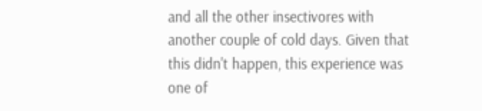and all the other insectivores with another couple of cold days. Given that this didn't happen, this experience was one of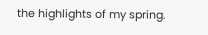the highlights of my spring.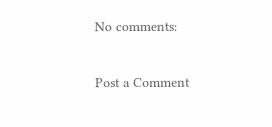No comments:

Post a Comment